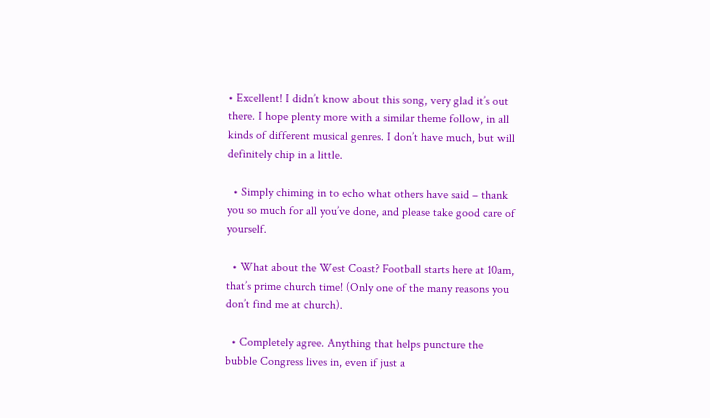• Excellent! I didn’t know about this song, very glad it’s out there. I hope plenty more with a similar theme follow, in all kinds of different musical genres. I don’t have much, but will definitely chip in a little.

  • Simply chiming in to echo what others have said – thank you so much for all you’ve done, and please take good care of yourself.

  • What about the West Coast? Football starts here at 10am, that’s prime church time! (Only one of the many reasons you don’t find me at church).

  • Completely agree. Anything that helps puncture the bubble Congress lives in, even if just a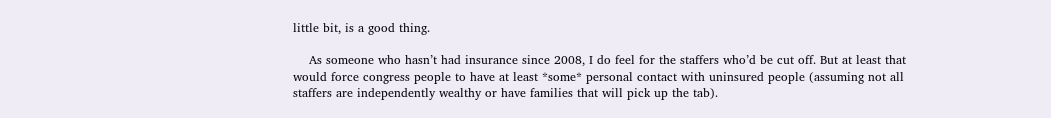little bit, is a good thing.

    As someone who hasn’t had insurance since 2008, I do feel for the staffers who’d be cut off. But at least that would force congress people to have at least *some* personal contact with uninsured people (assuming not all staffers are independently wealthy or have families that will pick up the tab).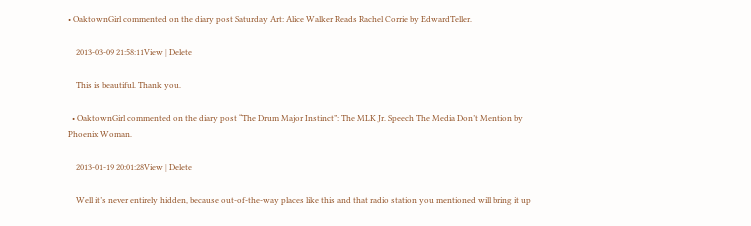• OaktownGirl commented on the diary post Saturday Art: Alice Walker Reads Rachel Corrie by EdwardTeller.

    2013-03-09 21:58:11View | Delete

    This is beautiful. Thank you.

  • OaktownGirl commented on the diary post “The Drum Major Instinct”: The MLK Jr. Speech The Media Don’t Mention by Phoenix Woman.

    2013-01-19 20:01:28View | Delete

    Well it’s never entirely hidden, because out-of-the-way places like this and that radio station you mentioned will bring it up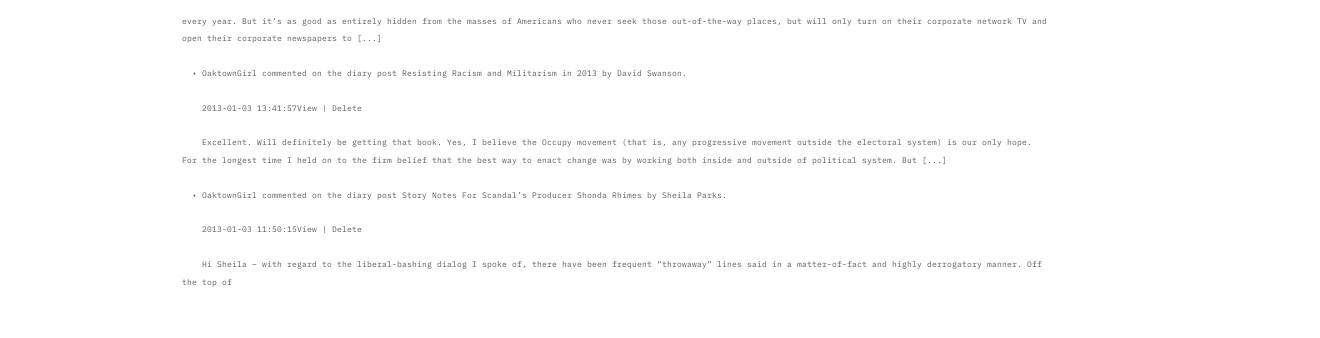every year. But it’s as good as entirely hidden from the masses of Americans who never seek those out-of-the-way places, but will only turn on their corporate network TV and open their corporate newspapers to [...]

  • OaktownGirl commented on the diary post Resisting Racism and Militarism in 2013 by David Swanson.

    2013-01-03 13:41:57View | Delete

    Excellent. Will definitely be getting that book. Yes, I believe the Occupy movement (that is, any progressive movement outside the electoral system) is our only hope. For the longest time I held on to the firm belief that the best way to enact change was by working both inside and outside of political system. But [...]

  • OaktownGirl commented on the diary post Story Notes For Scandal’s Producer Shonda Rhimes by Sheila Parks.

    2013-01-03 11:50:15View | Delete

    Hi Sheila – with regard to the liberal-bashing dialog I spoke of, there have been frequent “throwaway” lines said in a matter-of-fact and highly derrogatory manner. Off the top of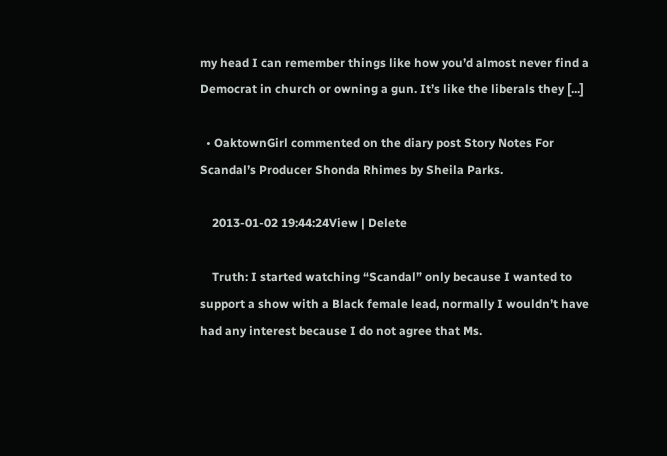my head I can remember things like how you’d almost never find a Democrat in church or owning a gun. It’s like the liberals they [...]

  • OaktownGirl commented on the diary post Story Notes For Scandal’s Producer Shonda Rhimes by Sheila Parks.

    2013-01-02 19:44:24View | Delete

    Truth: I started watching “Scandal” only because I wanted to support a show with a Black female lead, normally I wouldn’t have had any interest because I do not agree that Ms.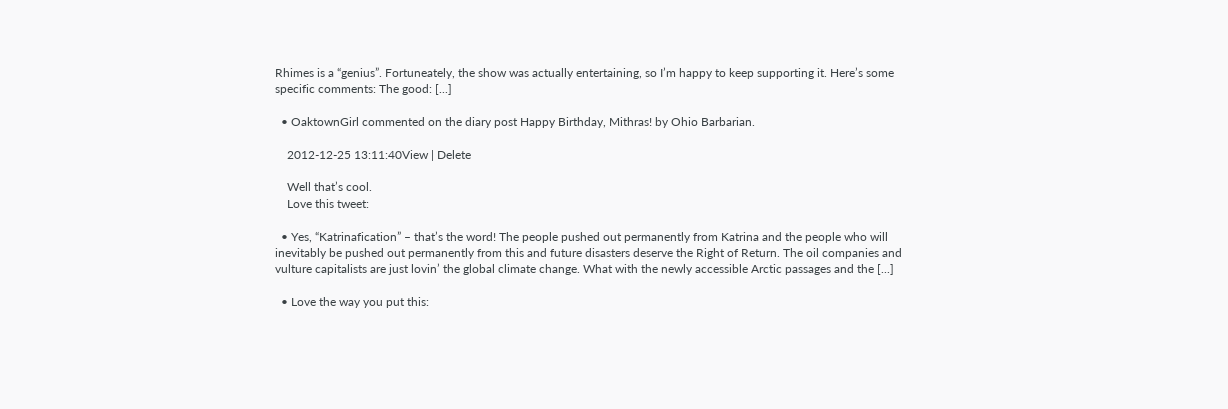Rhimes is a “genius”. Fortuneately, the show was actually entertaining, so I’m happy to keep supporting it. Here’s some specific comments: The good: [...]

  • OaktownGirl commented on the diary post Happy Birthday, Mithras! by Ohio Barbarian.

    2012-12-25 13:11:40View | Delete

    Well that’s cool.
    Love this tweet:

  • Yes, “Katrinafication” – that’s the word! The people pushed out permanently from Katrina and the people who will inevitably be pushed out permanently from this and future disasters deserve the Right of Return. The oil companies and vulture capitalists are just lovin’ the global climate change. What with the newly accessible Arctic passages and the [...]

  • Love the way you put this: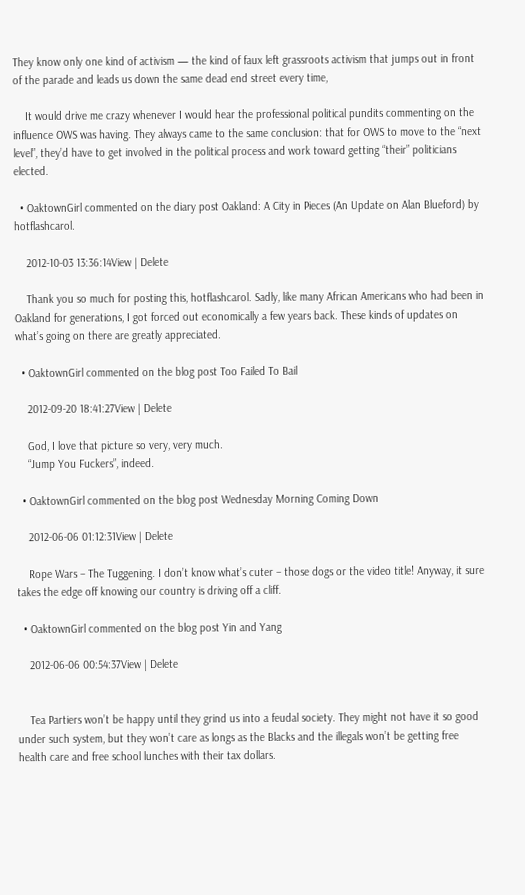They know only one kind of activism — the kind of faux left grassroots activism that jumps out in front of the parade and leads us down the same dead end street every time,

    It would drive me crazy whenever I would hear the professional political pundits commenting on the influence OWS was having. They always came to the same conclusion: that for OWS to move to the “next level”, they’d have to get involved in the political process and work toward getting “their” politicians elected.

  • OaktownGirl commented on the diary post Oakland: A City in Pieces (An Update on Alan Blueford) by hotflashcarol.

    2012-10-03 13:36:14View | Delete

    Thank you so much for posting this, hotflashcarol. Sadly, like many African Americans who had been in Oakland for generations, I got forced out economically a few years back. These kinds of updates on what’s going on there are greatly appreciated.

  • OaktownGirl commented on the blog post Too Failed To Bail

    2012-09-20 18:41:27View | Delete

    God, I love that picture so very, very much.
    “Jump You Fuckers”, indeed.

  • OaktownGirl commented on the blog post Wednesday Morning Coming Down

    2012-06-06 01:12:31View | Delete

    Rope Wars – The Tuggening. I don’t know what’s cuter – those dogs or the video title! Anyway, it sure takes the edge off knowing our country is driving off a cliff.

  • OaktownGirl commented on the blog post Yin and Yang

    2012-06-06 00:54:37View | Delete


    Tea Partiers won’t be happy until they grind us into a feudal society. They might not have it so good under such system, but they won’t care as longs as the Blacks and the illegals won’t be getting free health care and free school lunches with their tax dollars.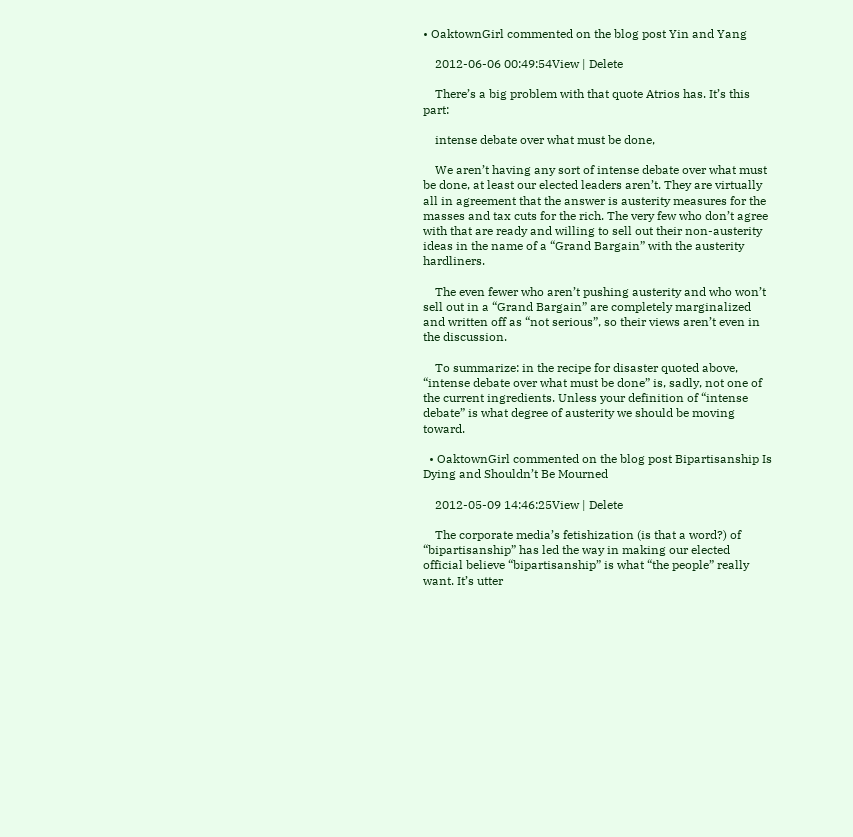• OaktownGirl commented on the blog post Yin and Yang

    2012-06-06 00:49:54View | Delete

    There’s a big problem with that quote Atrios has. It’s this part:

    intense debate over what must be done,

    We aren’t having any sort of intense debate over what must be done, at least our elected leaders aren’t. They are virtually all in agreement that the answer is austerity measures for the masses and tax cuts for the rich. The very few who don’t agree with that are ready and willing to sell out their non-austerity ideas in the name of a “Grand Bargain” with the austerity hardliners.

    The even fewer who aren’t pushing austerity and who won’t sell out in a “Grand Bargain” are completely marginalized and written off as “not serious”, so their views aren’t even in the discussion.

    To summarize: in the recipe for disaster quoted above, “intense debate over what must be done” is, sadly, not one of the current ingredients. Unless your definition of “intense debate” is what degree of austerity we should be moving toward.

  • OaktownGirl commented on the blog post Bipartisanship Is Dying and Shouldn’t Be Mourned

    2012-05-09 14:46:25View | Delete

    The corporate media’s fetishization (is that a word?) of “bipartisanship” has led the way in making our elected official believe “bipartisanship” is what “the people” really want. It’s utter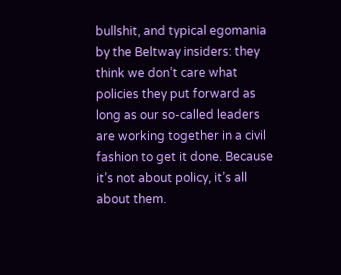bullshit, and typical egomania by the Beltway insiders: they think we don’t care what policies they put forward as long as our so-called leaders are working together in a civil fashion to get it done. Because it’s not about policy, it’s all about them.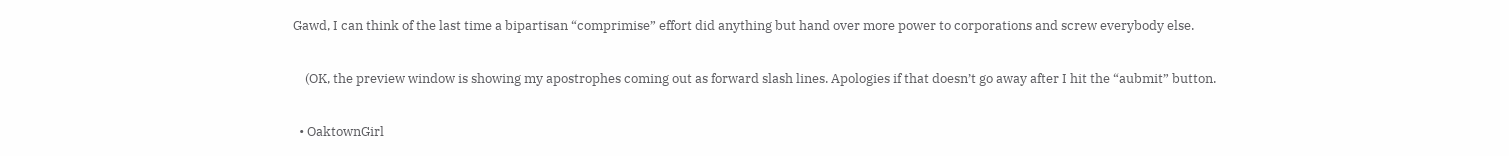Gawd, I can think of the last time a bipartisan “comprimise” effort did anything but hand over more power to corporations and screw everybody else.

    (OK, the preview window is showing my apostrophes coming out as forward slash lines. Apologies if that doesn’t go away after I hit the “aubmit” button.

  • OaktownGirl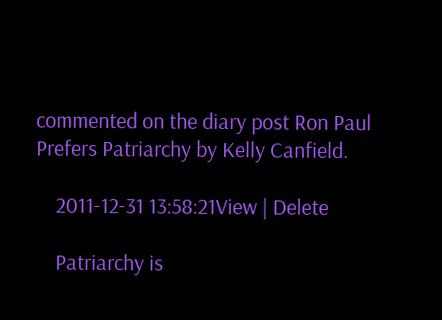commented on the diary post Ron Paul Prefers Patriarchy by Kelly Canfield.

    2011-12-31 13:58:21View | Delete

    Patriarchy is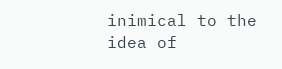inimical to the idea of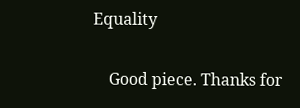Equality

    Good piece. Thanks for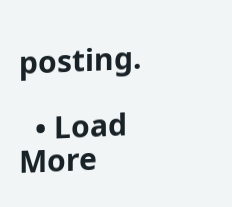posting.

  • Load More